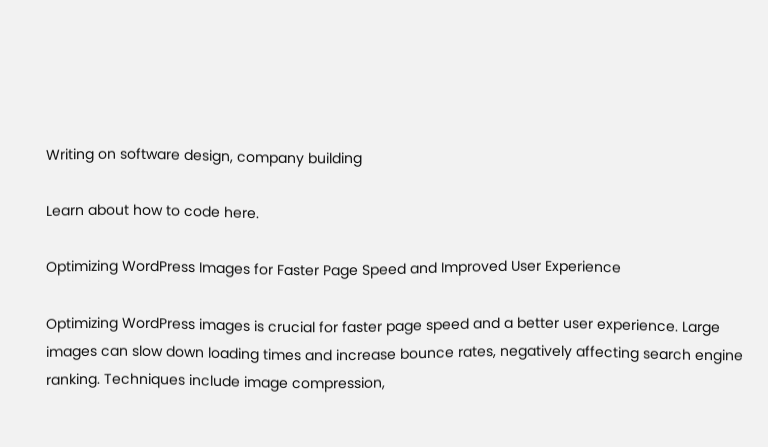Writing on software design, company building

Learn about how to code here.

Optimizing WordPress Images for Faster Page Speed and Improved User Experience

Optimizing WordPress images is crucial for faster page speed and a better user experience. Large images can slow down loading times and increase bounce rates, negatively affecting search engine ranking. Techniques include image compression,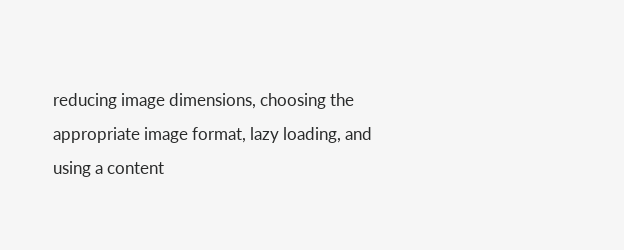reducing image dimensions, choosing the appropriate image format, lazy loading, and using a content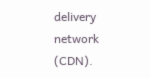delivery network (CDN).